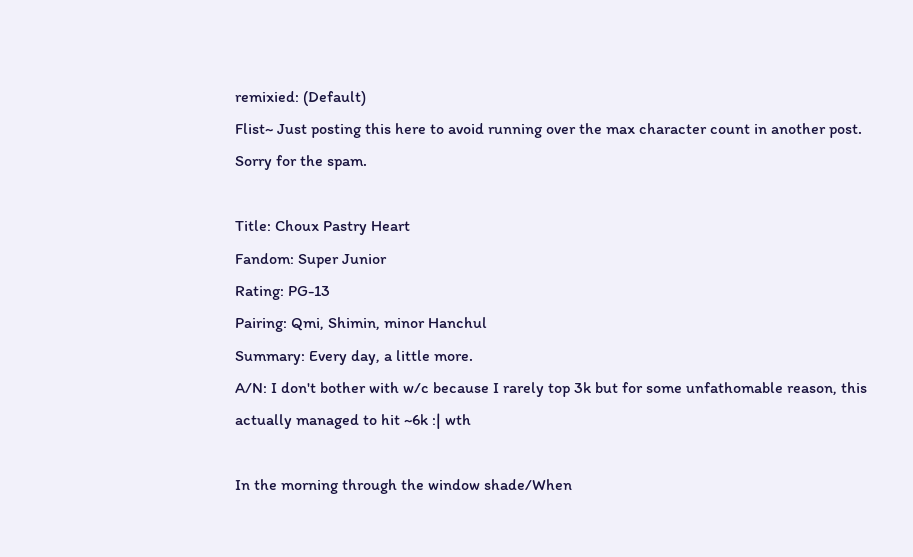remixied: (Default)
Flist~ Just posting this here to avoid running over the max character count in another post. Sorry for the spam.

Title: Choux Pastry Heart
Fandom: Super Junior
Rating: PG-13
Pairing: Qmi, Shimin, minor Hanchul
Summary: Every day, a little more.
A/N: I don't bother with w/c because I rarely top 3k but for some unfathomable reason, this actually managed to hit ~6k :| wth

In the morning through the window shade/When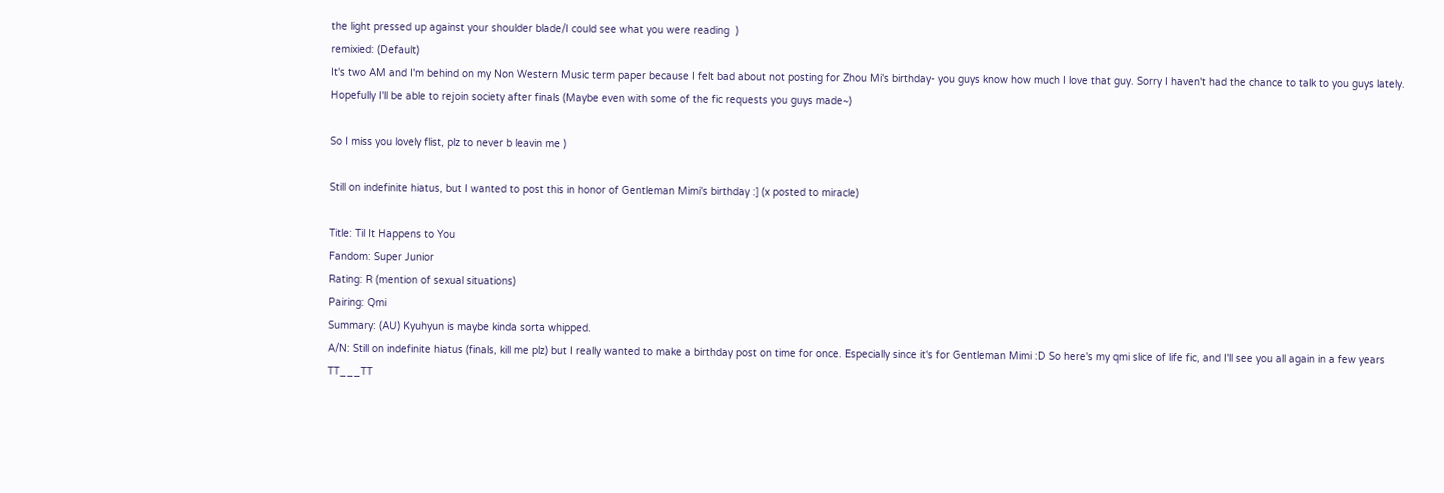the light pressed up against your shoulder blade/I could see what you were reading  )
remixied: (Default)
It's two AM and I'm behind on my Non Western Music term paper because I felt bad about not posting for Zhou Mi's birthday- you guys know how much I love that guy. Sorry I haven't had the chance to talk to you guys lately. Hopefully I'll be able to rejoin society after finals (Maybe even with some of the fic requests you guys made~)

So I miss you lovely flist, plz to never b leavin me )

Still on indefinite hiatus, but I wanted to post this in honor of Gentleman Mimi's birthday :] (x posted to miracle)

Title: Til It Happens to You
Fandom: Super Junior
Rating: R (mention of sexual situations)
Pairing: Qmi
Summary: (AU) Kyuhyun is maybe kinda sorta whipped.
A/N: Still on indefinite hiatus (finals, kill me plz) but I really wanted to make a birthday post on time for once. Especially since it's for Gentleman Mimi :D So here's my qmi slice of life fic, and I'll see you all again in a few years TT___TT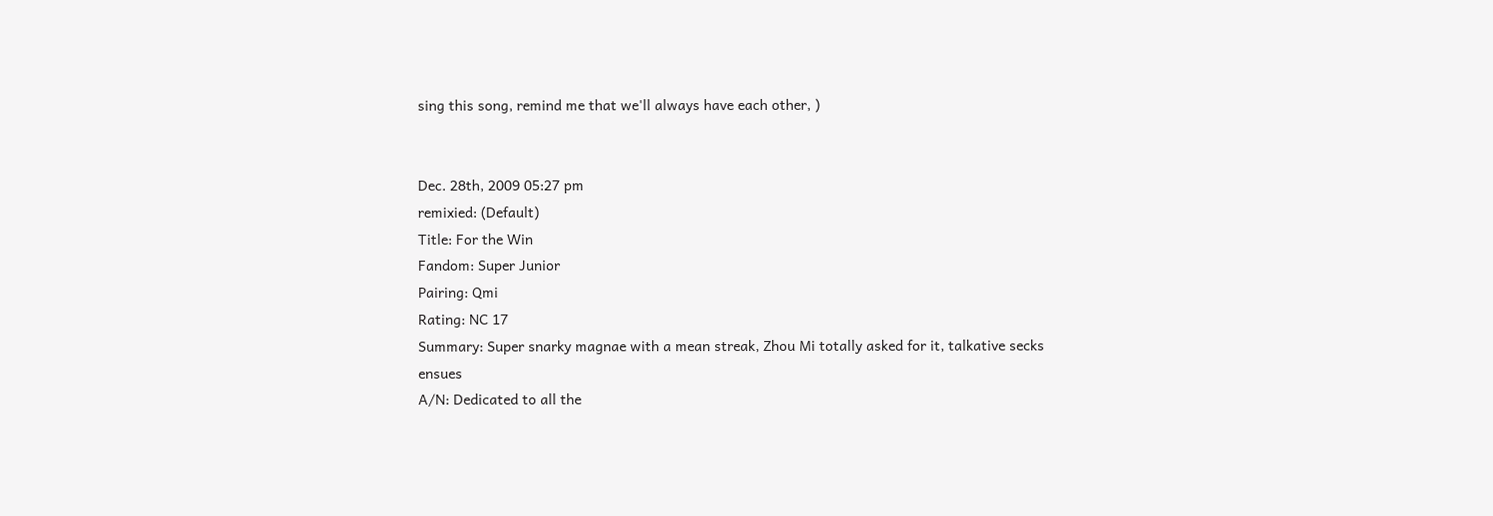sing this song, remind me that we'll always have each other, )


Dec. 28th, 2009 05:27 pm
remixied: (Default)
Title: For the Win
Fandom: Super Junior
Pairing: Qmi
Rating: NC 17
Summary: Super snarky magnae with a mean streak, Zhou Mi totally asked for it, talkative secks ensues
A/N: Dedicated to all the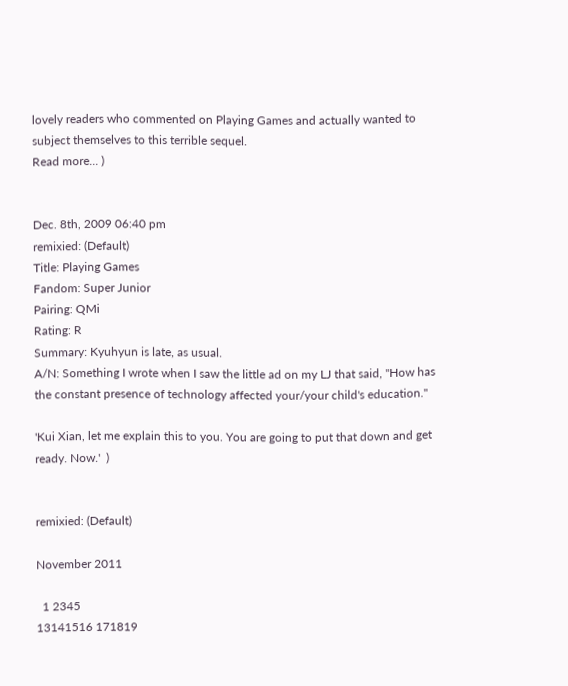lovely readers who commented on Playing Games and actually wanted to subject themselves to this terrible sequel.
Read more... )


Dec. 8th, 2009 06:40 pm
remixied: (Default)
Title: Playing Games
Fandom: Super Junior
Pairing: QMi
Rating: R
Summary: Kyuhyun is late, as usual.
A/N: Something I wrote when I saw the little ad on my LJ that said, "How has the constant presence of technology affected your/your child's education."

'Kui Xian, let me explain this to you. You are going to put that down and get ready. Now.'  )


remixied: (Default)

November 2011

  1 2345
13141516 171819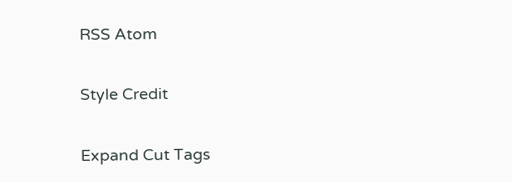RSS Atom

Style Credit

Expand Cut Tags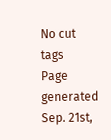No cut tags
Page generated Sep. 21st,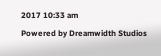2017 10:33 am
Powered by Dreamwidth Studios